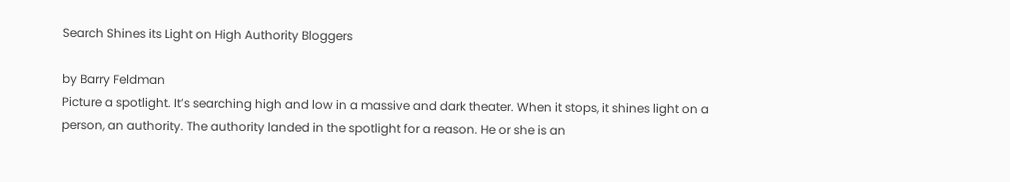Search Shines its Light on High Authority Bloggers

by Barry Feldman
Picture a spotlight. It’s searching high and low in a massive and dark theater. When it stops, it shines light on a person, an authority. The authority landed in the spotlight for a reason. He or she is an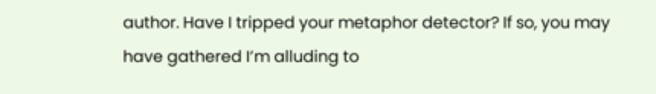author. Have I tripped your metaphor detector? If so, you may have gathered I’m alluding to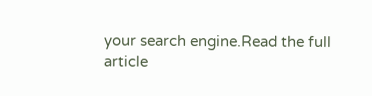your search engine.Read the full article